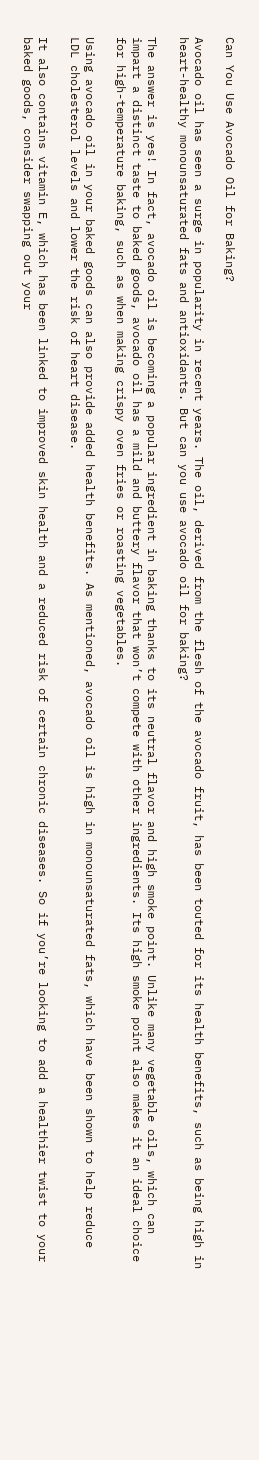Can You Use Avocado Oil for Baking?

Avocado oil has seen a surge in popularity in recent years. The oil, derived from the flesh of the avocado fruit, has been touted for its health benefits, such as being high in heart-healthy monounsaturated fats and antioxidants. But can you use avocado oil for baking?

The answer is yes! In fact, avocado oil is becoming a popular ingredient in baking thanks to its neutral flavor and high smoke point. Unlike many vegetable oils, which can impart a distinct taste to baked goods, avocado oil has a mild and buttery flavor that won’t compete with other ingredients. Its high smoke point also makes it an ideal choice for high-temperature baking, such as when making crispy oven fries or roasting vegetables.

Using avocado oil in your baked goods can also provide added health benefits. As mentioned, avocado oil is high in monounsaturated fats, which have been shown to help reduce LDL cholesterol levels and lower the risk of heart disease.

It also contains vitamin E, which has been linked to improved skin health and a reduced risk of certain chronic diseases. So if you’re looking to add a healthier twist to your baked goods, consider swapping out your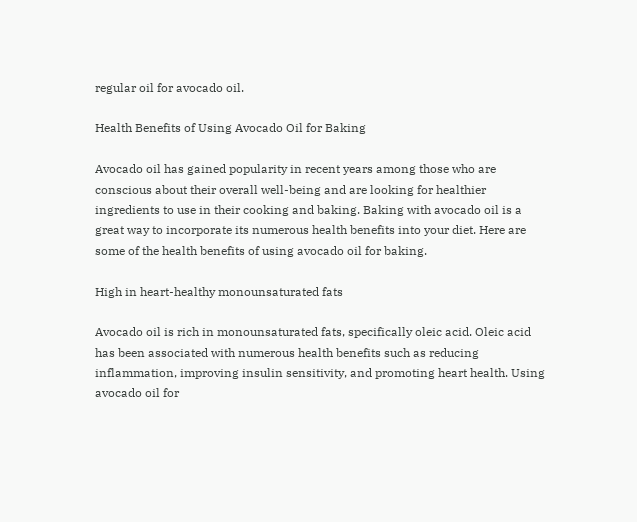regular oil for avocado oil.

Health Benefits of Using Avocado Oil for Baking

Avocado oil has gained popularity in recent years among those who are conscious about their overall well-being and are looking for healthier ingredients to use in their cooking and baking. Baking with avocado oil is a great way to incorporate its numerous health benefits into your diet. Here are some of the health benefits of using avocado oil for baking.

High in heart-healthy monounsaturated fats

Avocado oil is rich in monounsaturated fats, specifically oleic acid. Oleic acid has been associated with numerous health benefits such as reducing inflammation, improving insulin sensitivity, and promoting heart health. Using avocado oil for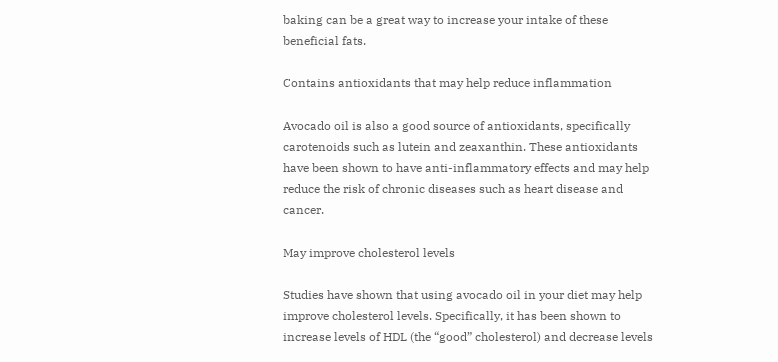baking can be a great way to increase your intake of these beneficial fats.

Contains antioxidants that may help reduce inflammation

Avocado oil is also a good source of antioxidants, specifically carotenoids such as lutein and zeaxanthin. These antioxidants have been shown to have anti-inflammatory effects and may help reduce the risk of chronic diseases such as heart disease and cancer.

May improve cholesterol levels

Studies have shown that using avocado oil in your diet may help improve cholesterol levels. Specifically, it has been shown to increase levels of HDL (the “good” cholesterol) and decrease levels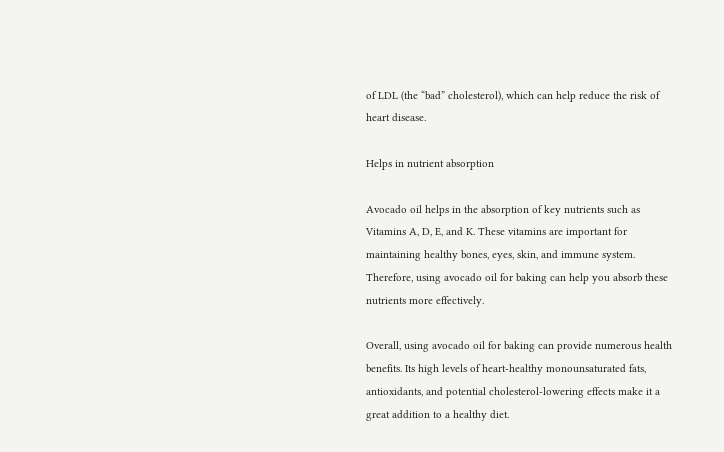of LDL (the “bad” cholesterol), which can help reduce the risk of heart disease.

Helps in nutrient absorption

Avocado oil helps in the absorption of key nutrients such as Vitamins A, D, E, and K. These vitamins are important for maintaining healthy bones, eyes, skin, and immune system. Therefore, using avocado oil for baking can help you absorb these nutrients more effectively.

Overall, using avocado oil for baking can provide numerous health benefits. Its high levels of heart-healthy monounsaturated fats, antioxidants, and potential cholesterol-lowering effects make it a great addition to a healthy diet.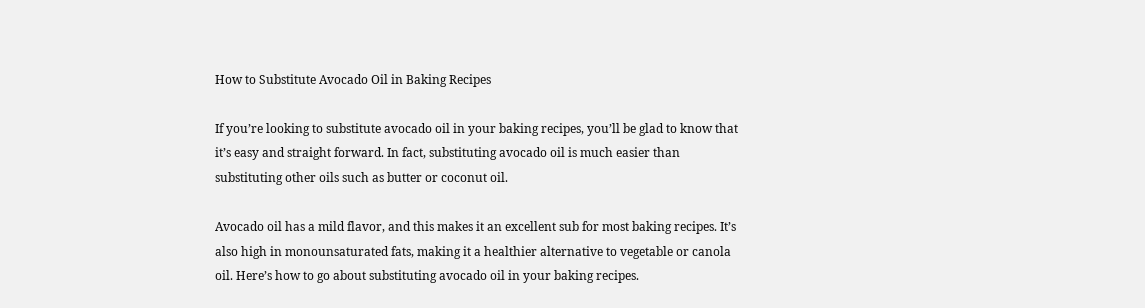How to Substitute Avocado Oil in Baking Recipes

If you’re looking to substitute avocado oil in your baking recipes, you’ll be glad to know that it’s easy and straight forward. In fact, substituting avocado oil is much easier than substituting other oils such as butter or coconut oil.

Avocado oil has a mild flavor, and this makes it an excellent sub for most baking recipes. It’s also high in monounsaturated fats, making it a healthier alternative to vegetable or canola oil. Here’s how to go about substituting avocado oil in your baking recipes.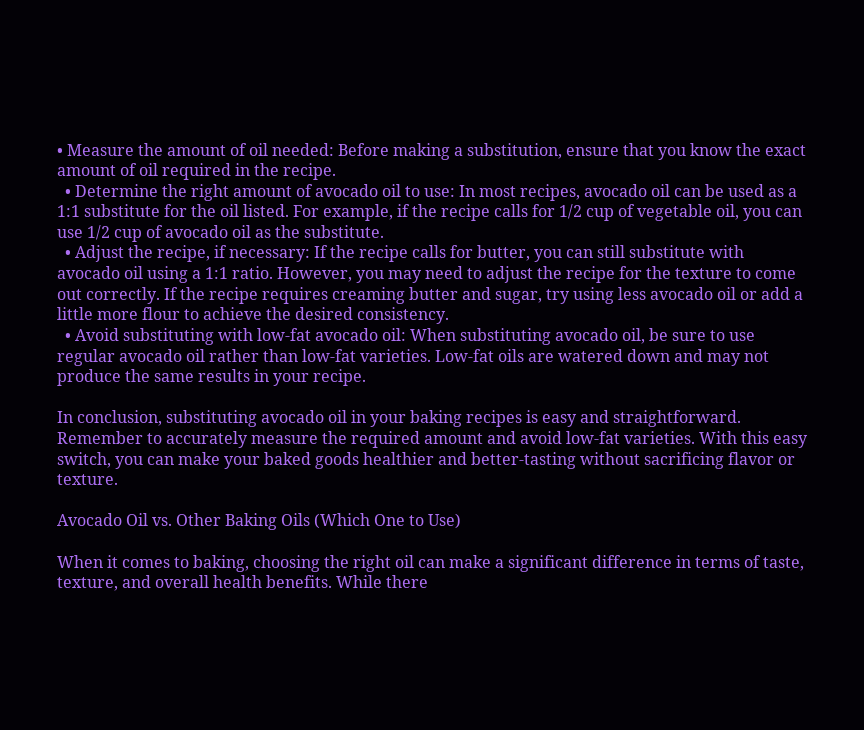• Measure the amount of oil needed: Before making a substitution, ensure that you know the exact amount of oil required in the recipe.
  • Determine the right amount of avocado oil to use: In most recipes, avocado oil can be used as a 1:1 substitute for the oil listed. For example, if the recipe calls for 1/2 cup of vegetable oil, you can use 1/2 cup of avocado oil as the substitute.
  • Adjust the recipe, if necessary: If the recipe calls for butter, you can still substitute with avocado oil using a 1:1 ratio. However, you may need to adjust the recipe for the texture to come out correctly. If the recipe requires creaming butter and sugar, try using less avocado oil or add a little more flour to achieve the desired consistency.
  • Avoid substituting with low-fat avocado oil: When substituting avocado oil, be sure to use regular avocado oil rather than low-fat varieties. Low-fat oils are watered down and may not produce the same results in your recipe.

In conclusion, substituting avocado oil in your baking recipes is easy and straightforward. Remember to accurately measure the required amount and avoid low-fat varieties. With this easy switch, you can make your baked goods healthier and better-tasting without sacrificing flavor or texture.

Avocado Oil vs. Other Baking Oils (Which One to Use)

When it comes to baking, choosing the right oil can make a significant difference in terms of taste, texture, and overall health benefits. While there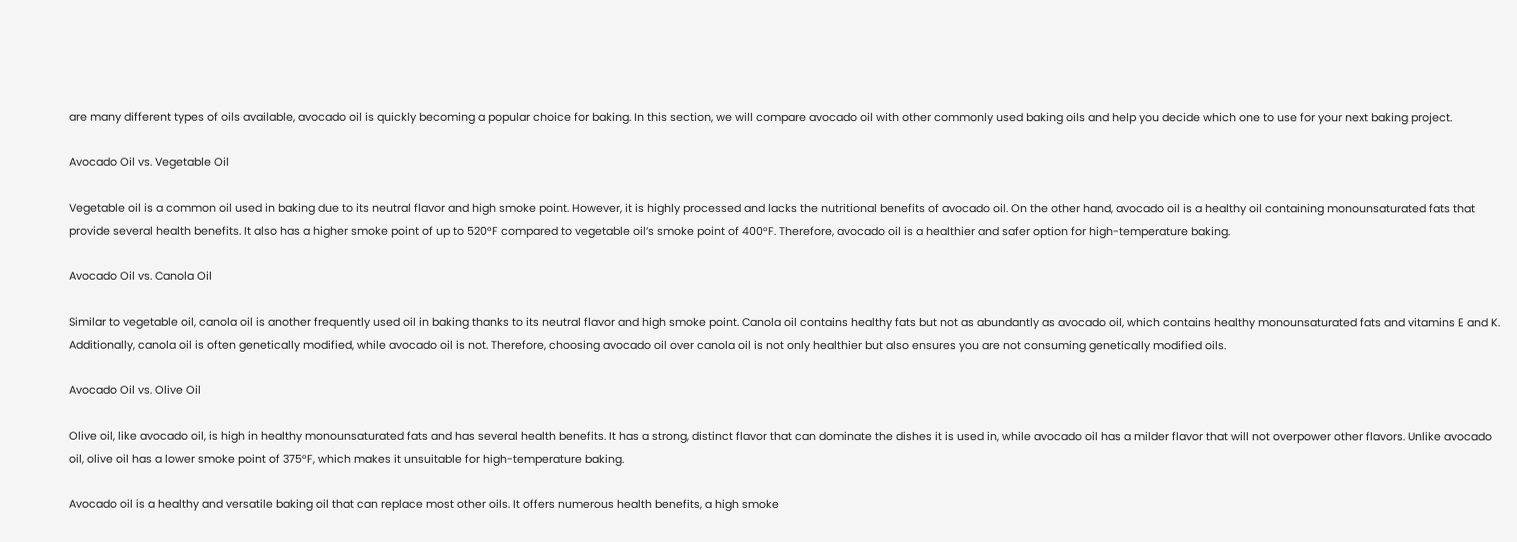are many different types of oils available, avocado oil is quickly becoming a popular choice for baking. In this section, we will compare avocado oil with other commonly used baking oils and help you decide which one to use for your next baking project.

Avocado Oil vs. Vegetable Oil

Vegetable oil is a common oil used in baking due to its neutral flavor and high smoke point. However, it is highly processed and lacks the nutritional benefits of avocado oil. On the other hand, avocado oil is a healthy oil containing monounsaturated fats that provide several health benefits. It also has a higher smoke point of up to 520°F compared to vegetable oil’s smoke point of 400°F. Therefore, avocado oil is a healthier and safer option for high-temperature baking.

Avocado Oil vs. Canola Oil

Similar to vegetable oil, canola oil is another frequently used oil in baking thanks to its neutral flavor and high smoke point. Canola oil contains healthy fats but not as abundantly as avocado oil, which contains healthy monounsaturated fats and vitamins E and K. Additionally, canola oil is often genetically modified, while avocado oil is not. Therefore, choosing avocado oil over canola oil is not only healthier but also ensures you are not consuming genetically modified oils.

Avocado Oil vs. Olive Oil

Olive oil, like avocado oil, is high in healthy monounsaturated fats and has several health benefits. It has a strong, distinct flavor that can dominate the dishes it is used in, while avocado oil has a milder flavor that will not overpower other flavors. Unlike avocado oil, olive oil has a lower smoke point of 375°F, which makes it unsuitable for high-temperature baking.

Avocado oil is a healthy and versatile baking oil that can replace most other oils. It offers numerous health benefits, a high smoke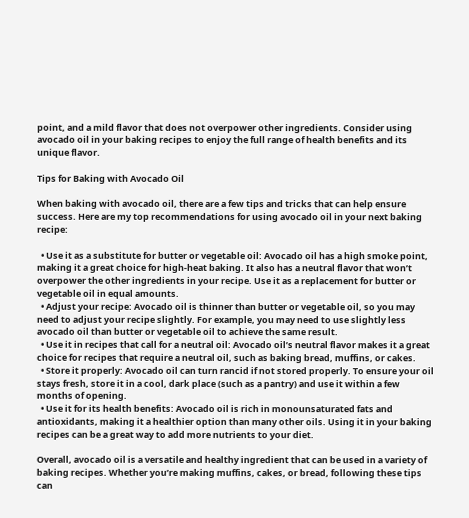point, and a mild flavor that does not overpower other ingredients. Consider using avocado oil in your baking recipes to enjoy the full range of health benefits and its unique flavor.

Tips for Baking with Avocado Oil

When baking with avocado oil, there are a few tips and tricks that can help ensure success. Here are my top recommendations for using avocado oil in your next baking recipe:

  • Use it as a substitute for butter or vegetable oil: Avocado oil has a high smoke point, making it a great choice for high-heat baking. It also has a neutral flavor that won’t overpower the other ingredients in your recipe. Use it as a replacement for butter or vegetable oil in equal amounts.
  • Adjust your recipe: Avocado oil is thinner than butter or vegetable oil, so you may need to adjust your recipe slightly. For example, you may need to use slightly less avocado oil than butter or vegetable oil to achieve the same result.
  • Use it in recipes that call for a neutral oil: Avocado oil’s neutral flavor makes it a great choice for recipes that require a neutral oil, such as baking bread, muffins, or cakes.
  • Store it properly: Avocado oil can turn rancid if not stored properly. To ensure your oil stays fresh, store it in a cool, dark place (such as a pantry) and use it within a few months of opening.
  • Use it for its health benefits: Avocado oil is rich in monounsaturated fats and antioxidants, making it a healthier option than many other oils. Using it in your baking recipes can be a great way to add more nutrients to your diet.

Overall, avocado oil is a versatile and healthy ingredient that can be used in a variety of baking recipes. Whether you’re making muffins, cakes, or bread, following these tips can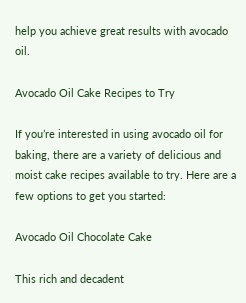help you achieve great results with avocado oil.

Avocado Oil Cake Recipes to Try

If you’re interested in using avocado oil for baking, there are a variety of delicious and moist cake recipes available to try. Here are a few options to get you started:

Avocado Oil Chocolate Cake

This rich and decadent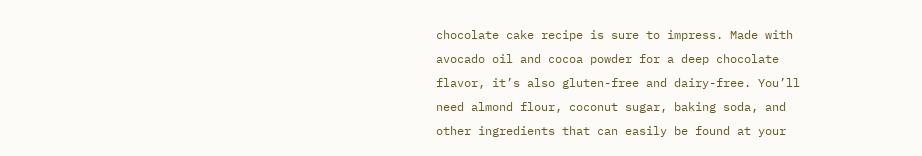chocolate cake recipe is sure to impress. Made with avocado oil and cocoa powder for a deep chocolate flavor, it’s also gluten-free and dairy-free. You’ll need almond flour, coconut sugar, baking soda, and other ingredients that can easily be found at your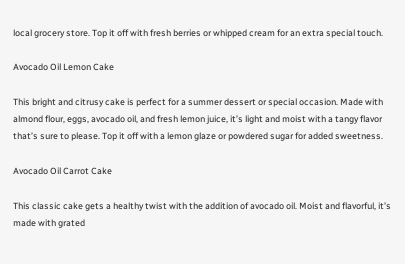local grocery store. Top it off with fresh berries or whipped cream for an extra special touch.

Avocado Oil Lemon Cake

This bright and citrusy cake is perfect for a summer dessert or special occasion. Made with almond flour, eggs, avocado oil, and fresh lemon juice, it’s light and moist with a tangy flavor that’s sure to please. Top it off with a lemon glaze or powdered sugar for added sweetness.

Avocado Oil Carrot Cake

This classic cake gets a healthy twist with the addition of avocado oil. Moist and flavorful, it’s made with grated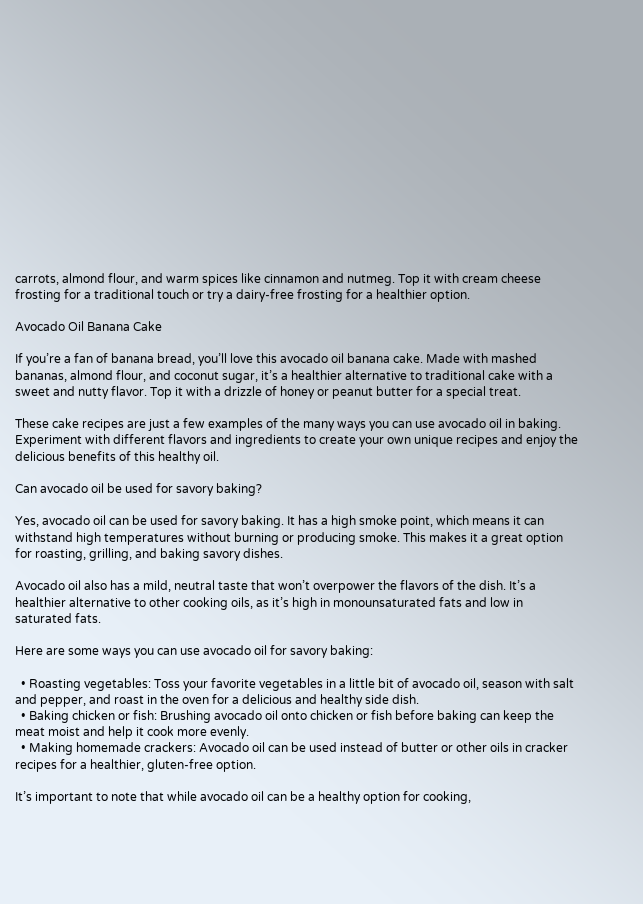carrots, almond flour, and warm spices like cinnamon and nutmeg. Top it with cream cheese frosting for a traditional touch or try a dairy-free frosting for a healthier option.

Avocado Oil Banana Cake

If you’re a fan of banana bread, you’ll love this avocado oil banana cake. Made with mashed bananas, almond flour, and coconut sugar, it’s a healthier alternative to traditional cake with a sweet and nutty flavor. Top it with a drizzle of honey or peanut butter for a special treat.

These cake recipes are just a few examples of the many ways you can use avocado oil in baking. Experiment with different flavors and ingredients to create your own unique recipes and enjoy the delicious benefits of this healthy oil.

Can avocado oil be used for savory baking?

Yes, avocado oil can be used for savory baking. It has a high smoke point, which means it can withstand high temperatures without burning or producing smoke. This makes it a great option for roasting, grilling, and baking savory dishes.

Avocado oil also has a mild, neutral taste that won’t overpower the flavors of the dish. It’s a healthier alternative to other cooking oils, as it’s high in monounsaturated fats and low in saturated fats.

Here are some ways you can use avocado oil for savory baking:

  • Roasting vegetables: Toss your favorite vegetables in a little bit of avocado oil, season with salt and pepper, and roast in the oven for a delicious and healthy side dish.
  • Baking chicken or fish: Brushing avocado oil onto chicken or fish before baking can keep the meat moist and help it cook more evenly.
  • Making homemade crackers: Avocado oil can be used instead of butter or other oils in cracker recipes for a healthier, gluten-free option.

It’s important to note that while avocado oil can be a healthy option for cooking,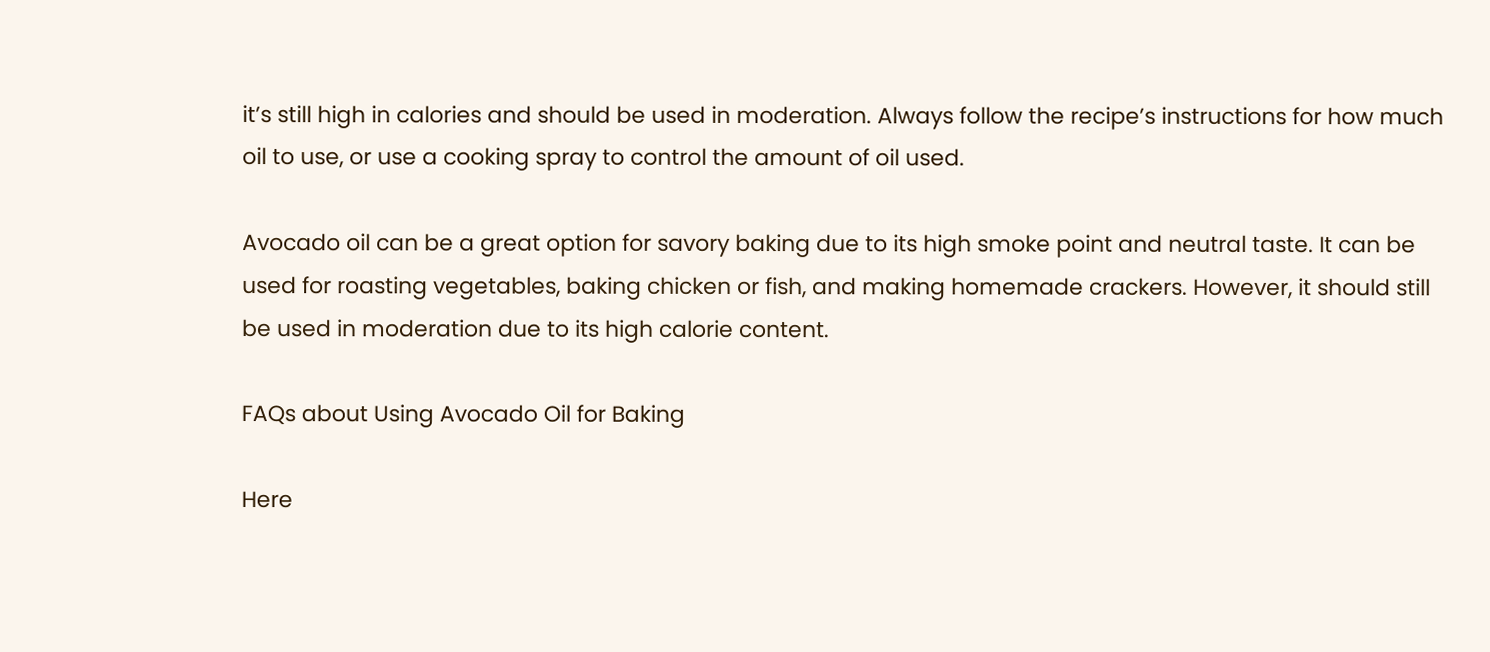it’s still high in calories and should be used in moderation. Always follow the recipe’s instructions for how much oil to use, or use a cooking spray to control the amount of oil used.

Avocado oil can be a great option for savory baking due to its high smoke point and neutral taste. It can be used for roasting vegetables, baking chicken or fish, and making homemade crackers. However, it should still be used in moderation due to its high calorie content.

FAQs about Using Avocado Oil for Baking

Here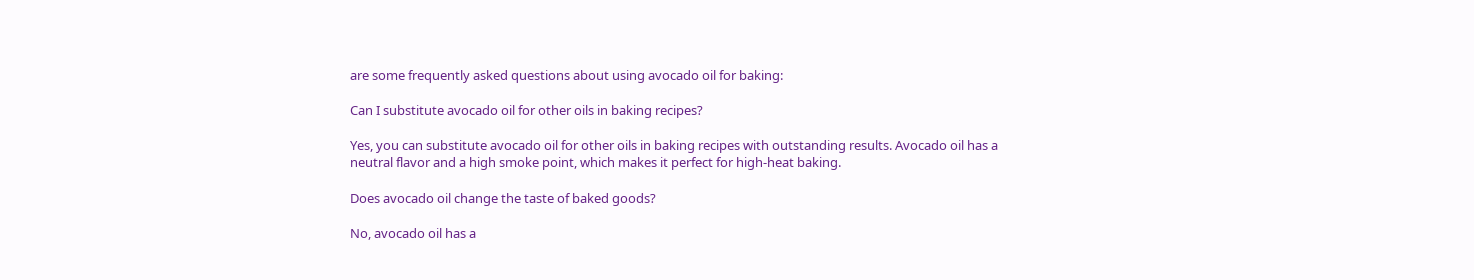are some frequently asked questions about using avocado oil for baking:

Can I substitute avocado oil for other oils in baking recipes?

Yes, you can substitute avocado oil for other oils in baking recipes with outstanding results. Avocado oil has a neutral flavor and a high smoke point, which makes it perfect for high-heat baking.

Does avocado oil change the taste of baked goods?

No, avocado oil has a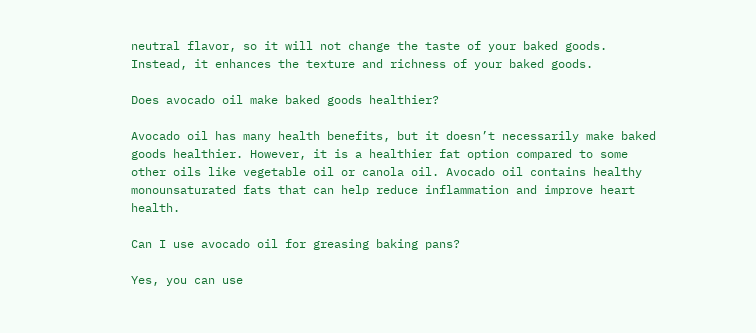neutral flavor, so it will not change the taste of your baked goods. Instead, it enhances the texture and richness of your baked goods.

Does avocado oil make baked goods healthier?

Avocado oil has many health benefits, but it doesn’t necessarily make baked goods healthier. However, it is a healthier fat option compared to some other oils like vegetable oil or canola oil. Avocado oil contains healthy monounsaturated fats that can help reduce inflammation and improve heart health.

Can I use avocado oil for greasing baking pans?

Yes, you can use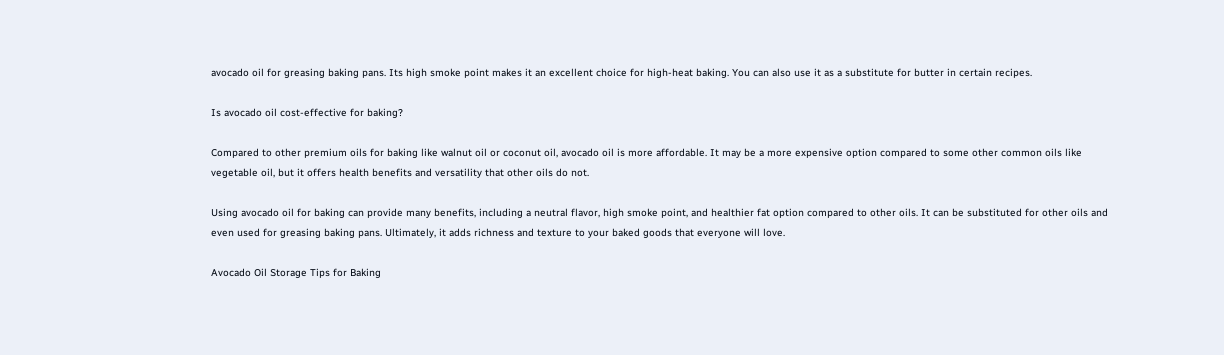avocado oil for greasing baking pans. Its high smoke point makes it an excellent choice for high-heat baking. You can also use it as a substitute for butter in certain recipes.

Is avocado oil cost-effective for baking?

Compared to other premium oils for baking like walnut oil or coconut oil, avocado oil is more affordable. It may be a more expensive option compared to some other common oils like vegetable oil, but it offers health benefits and versatility that other oils do not.

Using avocado oil for baking can provide many benefits, including a neutral flavor, high smoke point, and healthier fat option compared to other oils. It can be substituted for other oils and even used for greasing baking pans. Ultimately, it adds richness and texture to your baked goods that everyone will love.

Avocado Oil Storage Tips for Baking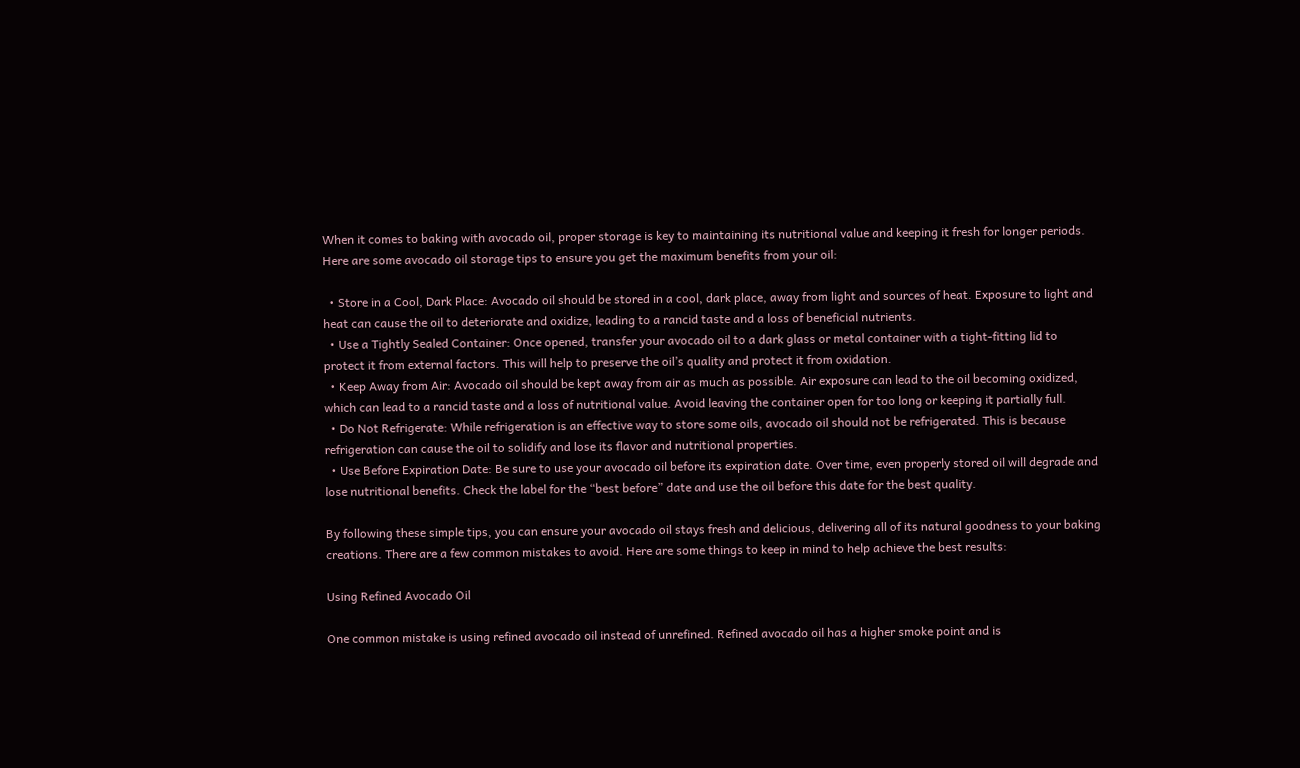When it comes to baking with avocado oil, proper storage is key to maintaining its nutritional value and keeping it fresh for longer periods. Here are some avocado oil storage tips to ensure you get the maximum benefits from your oil:

  • Store in a Cool, Dark Place: Avocado oil should be stored in a cool, dark place, away from light and sources of heat. Exposure to light and heat can cause the oil to deteriorate and oxidize, leading to a rancid taste and a loss of beneficial nutrients.
  • Use a Tightly Sealed Container: Once opened, transfer your avocado oil to a dark glass or metal container with a tight-fitting lid to protect it from external factors. This will help to preserve the oil’s quality and protect it from oxidation.
  • Keep Away from Air: Avocado oil should be kept away from air as much as possible. Air exposure can lead to the oil becoming oxidized, which can lead to a rancid taste and a loss of nutritional value. Avoid leaving the container open for too long or keeping it partially full.
  • Do Not Refrigerate: While refrigeration is an effective way to store some oils, avocado oil should not be refrigerated. This is because refrigeration can cause the oil to solidify and lose its flavor and nutritional properties.
  • Use Before Expiration Date: Be sure to use your avocado oil before its expiration date. Over time, even properly stored oil will degrade and lose nutritional benefits. Check the label for the “best before” date and use the oil before this date for the best quality.

By following these simple tips, you can ensure your avocado oil stays fresh and delicious, delivering all of its natural goodness to your baking creations. There are a few common mistakes to avoid. Here are some things to keep in mind to help achieve the best results:

Using Refined Avocado Oil

One common mistake is using refined avocado oil instead of unrefined. Refined avocado oil has a higher smoke point and is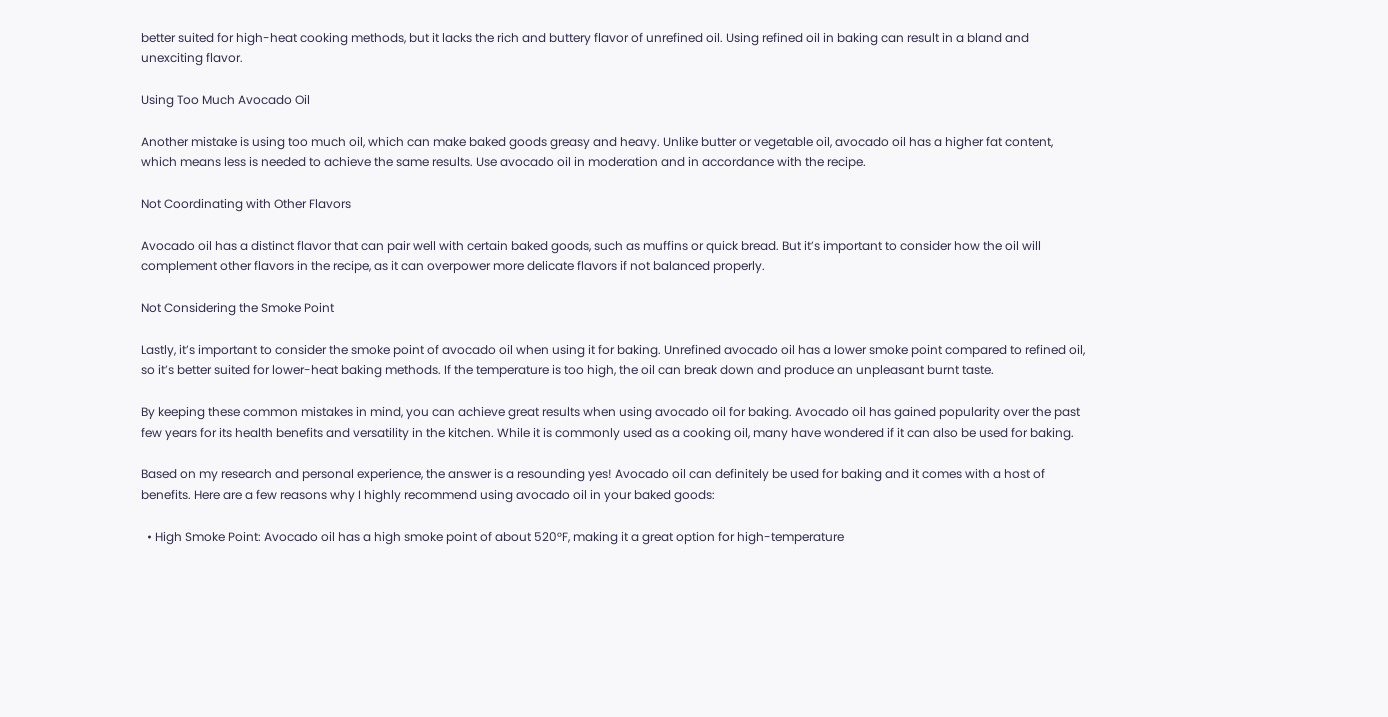better suited for high-heat cooking methods, but it lacks the rich and buttery flavor of unrefined oil. Using refined oil in baking can result in a bland and unexciting flavor.

Using Too Much Avocado Oil

Another mistake is using too much oil, which can make baked goods greasy and heavy. Unlike butter or vegetable oil, avocado oil has a higher fat content, which means less is needed to achieve the same results. Use avocado oil in moderation and in accordance with the recipe.

Not Coordinating with Other Flavors

Avocado oil has a distinct flavor that can pair well with certain baked goods, such as muffins or quick bread. But it’s important to consider how the oil will complement other flavors in the recipe, as it can overpower more delicate flavors if not balanced properly.

Not Considering the Smoke Point

Lastly, it’s important to consider the smoke point of avocado oil when using it for baking. Unrefined avocado oil has a lower smoke point compared to refined oil, so it’s better suited for lower-heat baking methods. If the temperature is too high, the oil can break down and produce an unpleasant burnt taste.

By keeping these common mistakes in mind, you can achieve great results when using avocado oil for baking. Avocado oil has gained popularity over the past few years for its health benefits and versatility in the kitchen. While it is commonly used as a cooking oil, many have wondered if it can also be used for baking.

Based on my research and personal experience, the answer is a resounding yes! Avocado oil can definitely be used for baking and it comes with a host of benefits. Here are a few reasons why I highly recommend using avocado oil in your baked goods:

  • High Smoke Point: Avocado oil has a high smoke point of about 520°F, making it a great option for high-temperature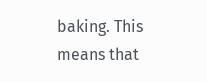baking. This means that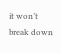it won’t break down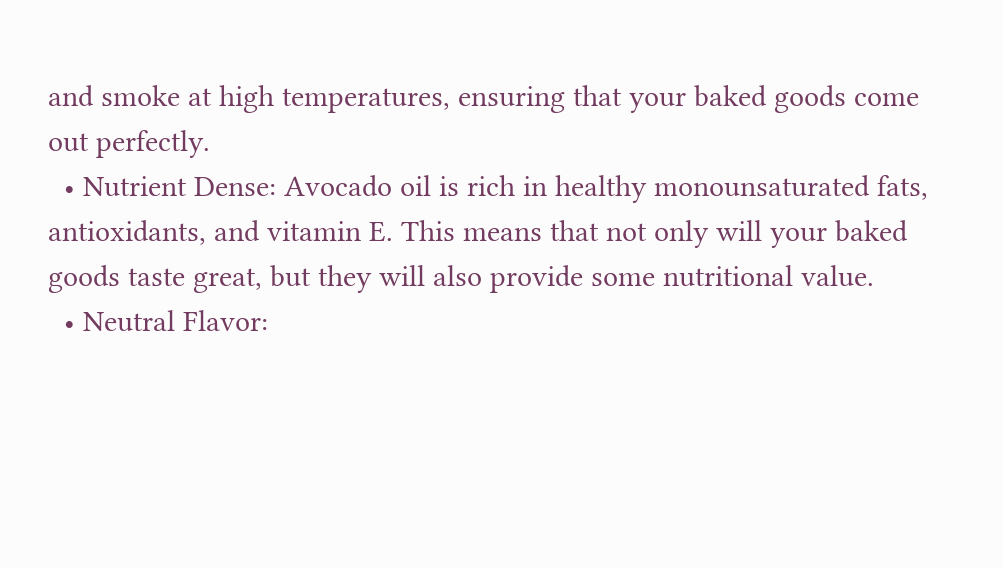and smoke at high temperatures, ensuring that your baked goods come out perfectly.
  • Nutrient Dense: Avocado oil is rich in healthy monounsaturated fats, antioxidants, and vitamin E. This means that not only will your baked goods taste great, but they will also provide some nutritional value.
  • Neutral Flavor: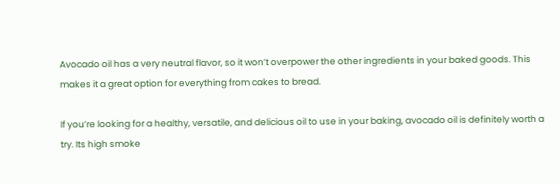Avocado oil has a very neutral flavor, so it won’t overpower the other ingredients in your baked goods. This makes it a great option for everything from cakes to bread.

If you’re looking for a healthy, versatile, and delicious oil to use in your baking, avocado oil is definitely worth a try. Its high smoke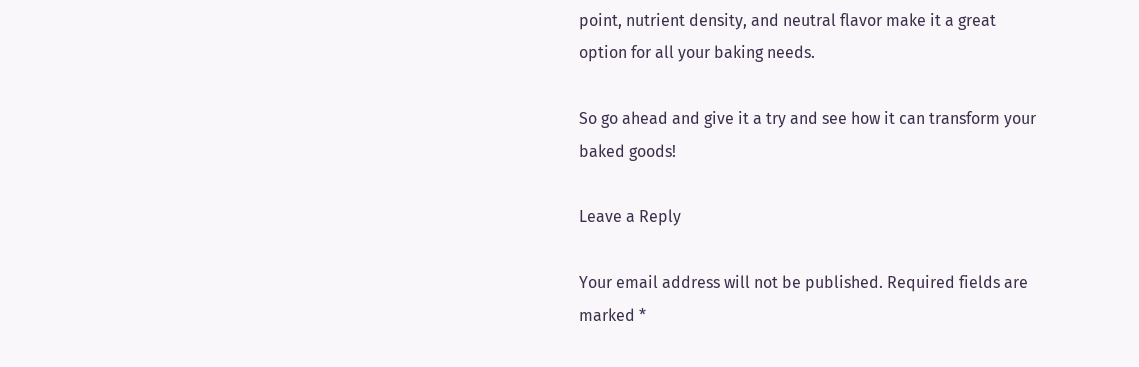point, nutrient density, and neutral flavor make it a great option for all your baking needs.

So go ahead and give it a try and see how it can transform your baked goods!

Leave a Reply

Your email address will not be published. Required fields are marked *